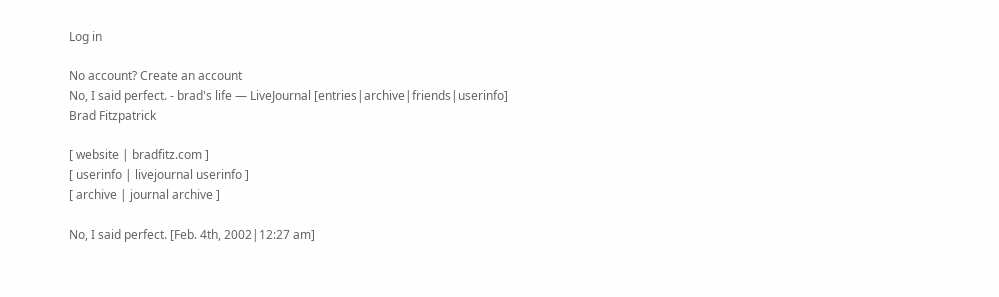Log in

No account? Create an account
No, I said perfect. - brad's life — LiveJournal [entries|archive|friends|userinfo]
Brad Fitzpatrick

[ website | bradfitz.com ]
[ userinfo | livejournal userinfo ]
[ archive | journal archive ]

No, I said perfect. [Feb. 4th, 2002|12:27 am]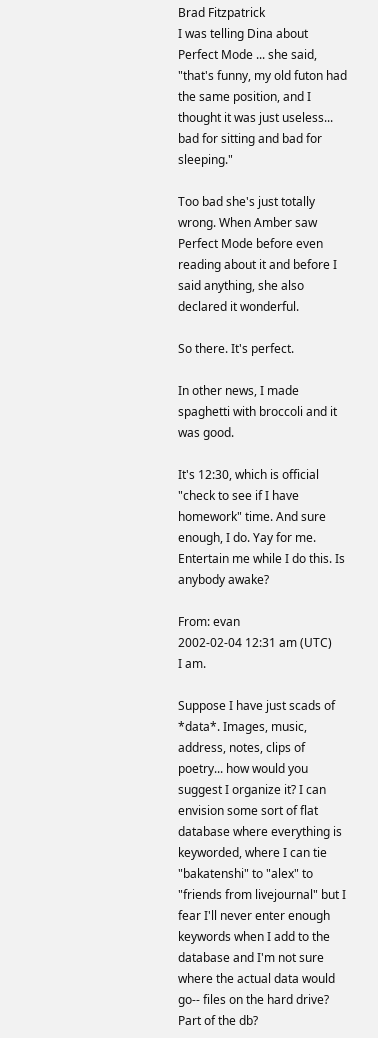Brad Fitzpatrick
I was telling Dina about Perfect Mode ... she said, "that's funny, my old futon had the same position, and I thought it was just useless... bad for sitting and bad for sleeping."

Too bad she's just totally wrong. When Amber saw Perfect Mode before even reading about it and before I said anything, she also declared it wonderful.

So there. It's perfect.

In other news, I made spaghetti with broccoli and it was good.

It's 12:30, which is official "check to see if I have homework" time. And sure enough, I do. Yay for me. Entertain me while I do this. Is anybody awake?

From: evan
2002-02-04 12:31 am (UTC)
I am.

Suppose I have just scads of *data*. Images, music, address, notes, clips of poetry... how would you suggest I organize it? I can envision some sort of flat database where everything is keyworded, where I can tie "bakatenshi" to "alex" to "friends from livejournal" but I fear I'll never enter enough keywords when I add to the database and I'm not sure where the actual data would go-- files on the hard drive? Part of the db?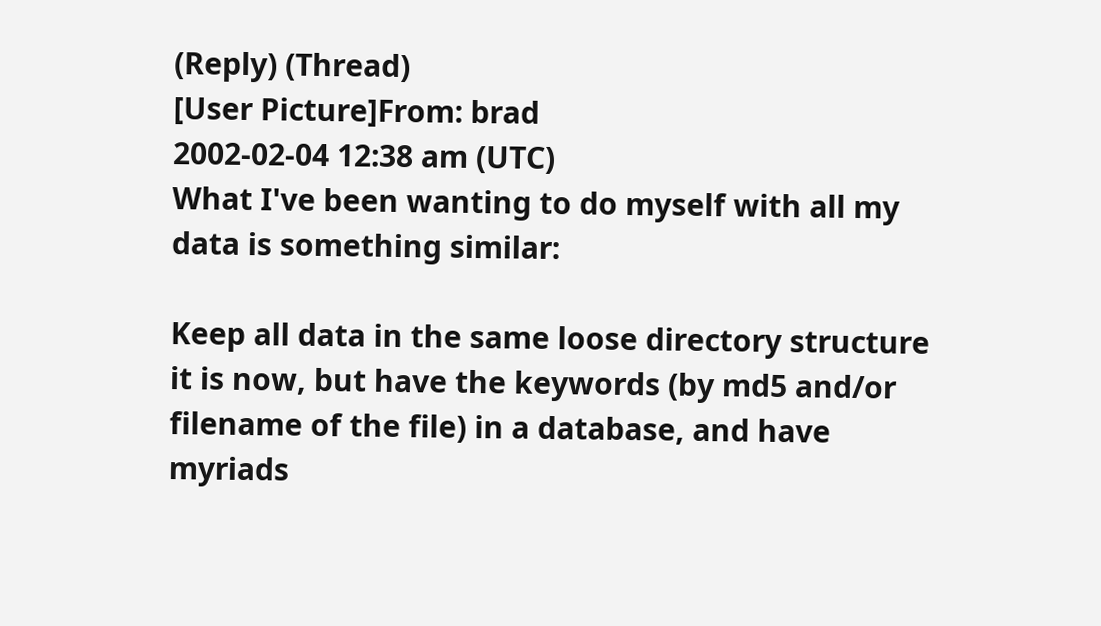(Reply) (Thread)
[User Picture]From: brad
2002-02-04 12:38 am (UTC)
What I've been wanting to do myself with all my data is something similar:

Keep all data in the same loose directory structure it is now, but have the keywords (by md5 and/or filename of the file) in a database, and have myriads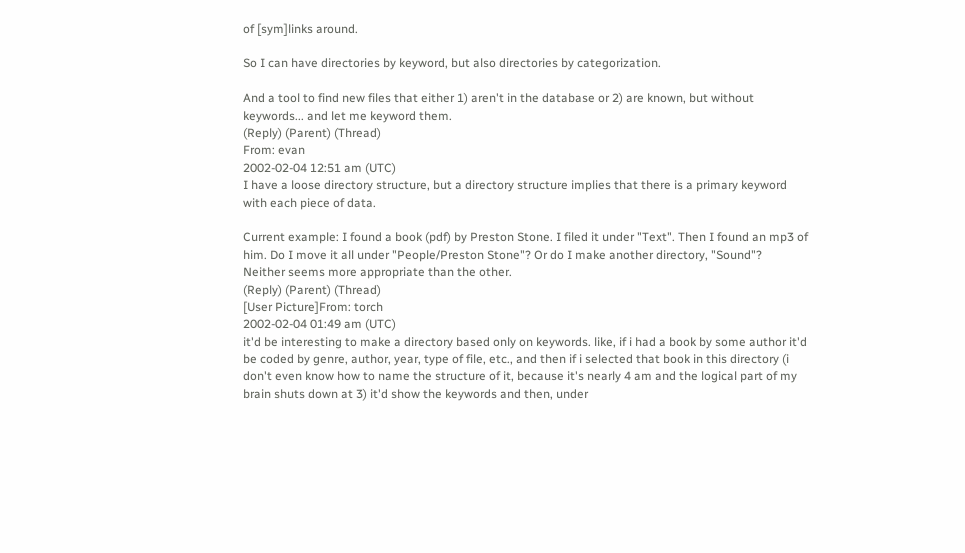of [sym]links around.

So I can have directories by keyword, but also directories by categorization.

And a tool to find new files that either 1) aren't in the database or 2) are known, but without keywords... and let me keyword them.
(Reply) (Parent) (Thread)
From: evan
2002-02-04 12:51 am (UTC)
I have a loose directory structure, but a directory structure implies that there is a primary keyword with each piece of data.

Current example: I found a book (pdf) by Preston Stone. I filed it under "Text". Then I found an mp3 of him. Do I move it all under "People/Preston Stone"? Or do I make another directory, "Sound"?
Neither seems more appropriate than the other.
(Reply) (Parent) (Thread)
[User Picture]From: torch
2002-02-04 01:49 am (UTC)
it'd be interesting to make a directory based only on keywords. like, if i had a book by some author it'd be coded by genre, author, year, type of file, etc., and then if i selected that book in this directory (i don't even know how to name the structure of it, because it's nearly 4 am and the logical part of my brain shuts down at 3) it'd show the keywords and then, under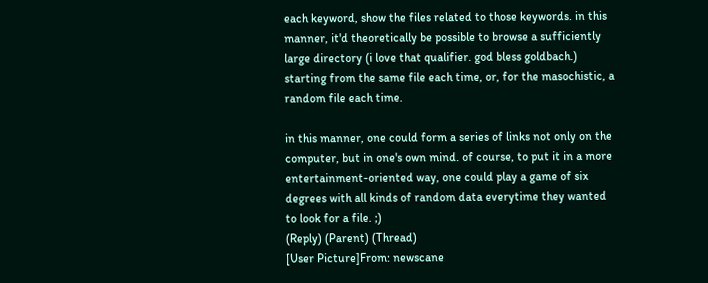each keyword, show the files related to those keywords. in this manner, it'd theoretically be possible to browse a sufficiently large directory (i love that qualifier. god bless goldbach.) starting from the same file each time, or, for the masochistic, a random file each time.

in this manner, one could form a series of links not only on the computer, but in one's own mind. of course, to put it in a more entertainment-oriented way, one could play a game of six degrees with all kinds of random data everytime they wanted to look for a file. ;)
(Reply) (Parent) (Thread)
[User Picture]From: newscane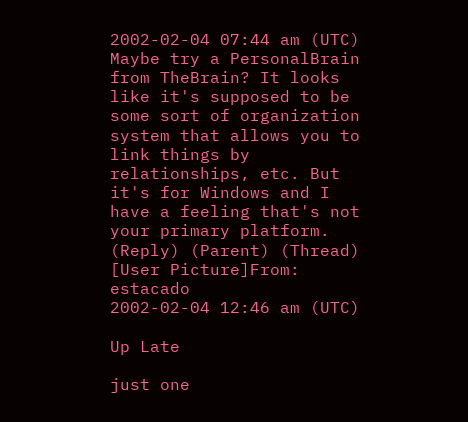2002-02-04 07:44 am (UTC)
Maybe try a PersonalBrain from TheBrain? It looks like it's supposed to be some sort of organization system that allows you to link things by relationships, etc. But it's for Windows and I have a feeling that's not your primary platform.
(Reply) (Parent) (Thread)
[User Picture]From: estacado
2002-02-04 12:46 am (UTC)

Up Late

just one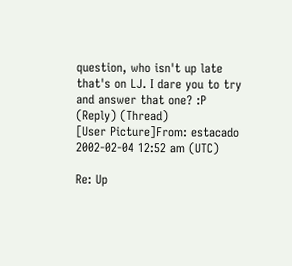question, who isn't up late that's on LJ. I dare you to try and answer that one? :P
(Reply) (Thread)
[User Picture]From: estacado
2002-02-04 12:52 am (UTC)

Re: Up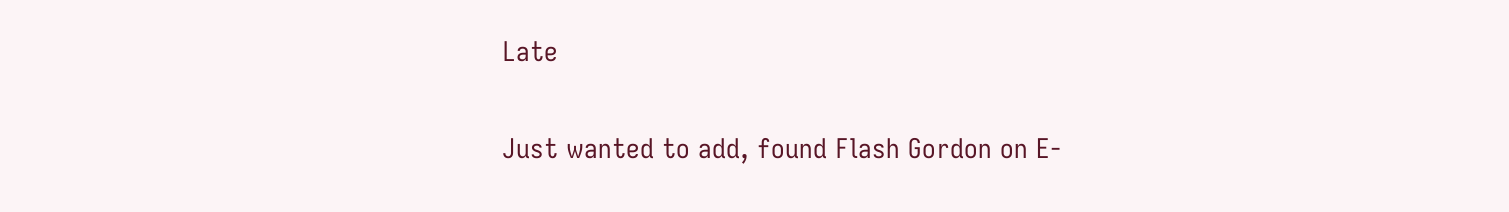Late

Just wanted to add, found Flash Gordon on E-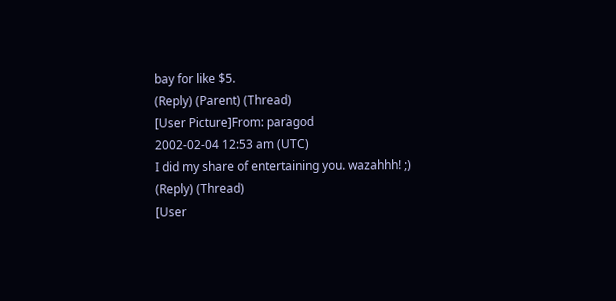bay for like $5.
(Reply) (Parent) (Thread)
[User Picture]From: paragod
2002-02-04 12:53 am (UTC)
I did my share of entertaining you. wazahhh! ;)
(Reply) (Thread)
[User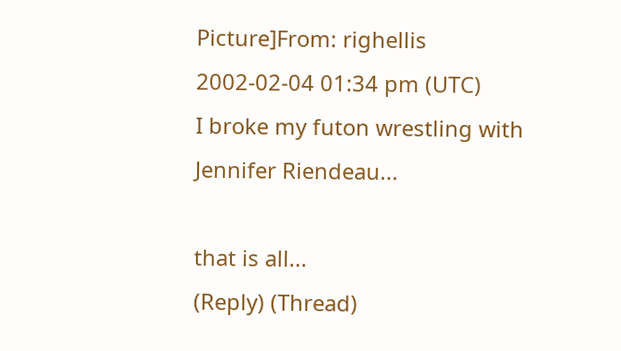Picture]From: righellis
2002-02-04 01:34 pm (UTC)
I broke my futon wrestling with Jennifer Riendeau...

that is all...
(Reply) (Thread)